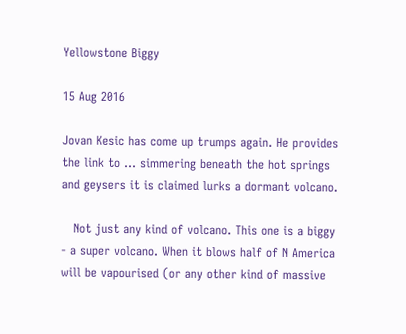Yellowstone Biggy

15 Aug 2016

Jovan Kesic has come up trumps again. He provides the link to ... simmering beneath the hot springs and geysers it is claimed lurks a dormant volcano.

   Not just any kind of volcano. This one is a biggy - a super volcano. When it blows half of N America will be vapourised (or any other kind of massive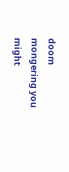doom mongering you might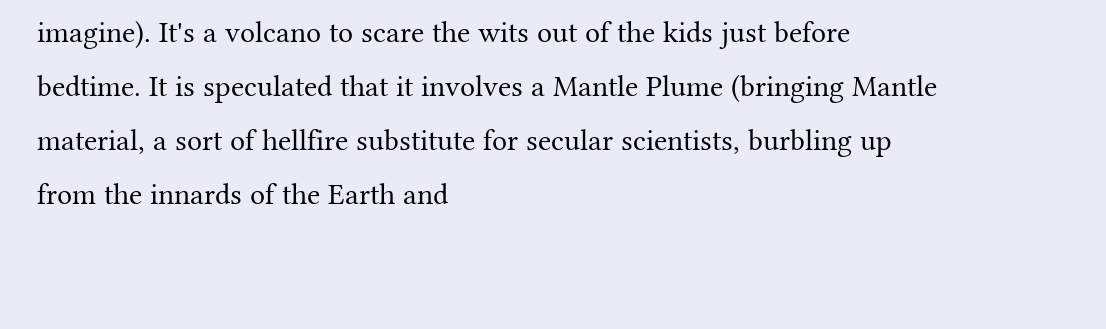imagine). It's a volcano to scare the wits out of the kids just before bedtime. It is speculated that it involves a Mantle Plume (bringing Mantle material, a sort of hellfire substitute for secular scientists, burbling up from the innards of the Earth and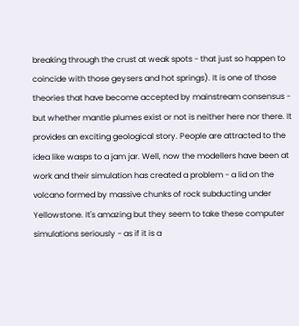breaking through the crust at weak spots - that just so happen to coincide with those geysers and hot springs). It is one of those theories that have become accepted by mainstream consensus - but whether mantle plumes exist or not is neither here nor there. It provides an exciting geological story. People are attracted to the idea like wasps to a jam jar. Well, now the modellers have been at work and their simulation has created a problem - a lid on the volcano formed by massive chunks of rock subducting under Yellowstone. It's amazing but they seem to take these computer simulations seriously - as if it is a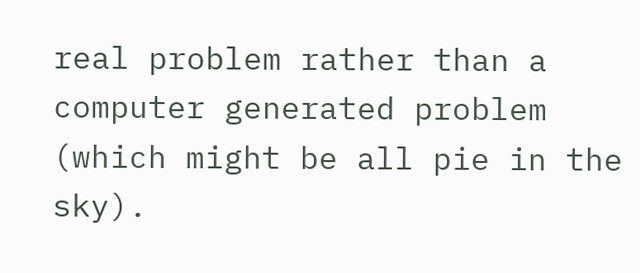real problem rather than a computer generated problem (which might be all pie in the sky).